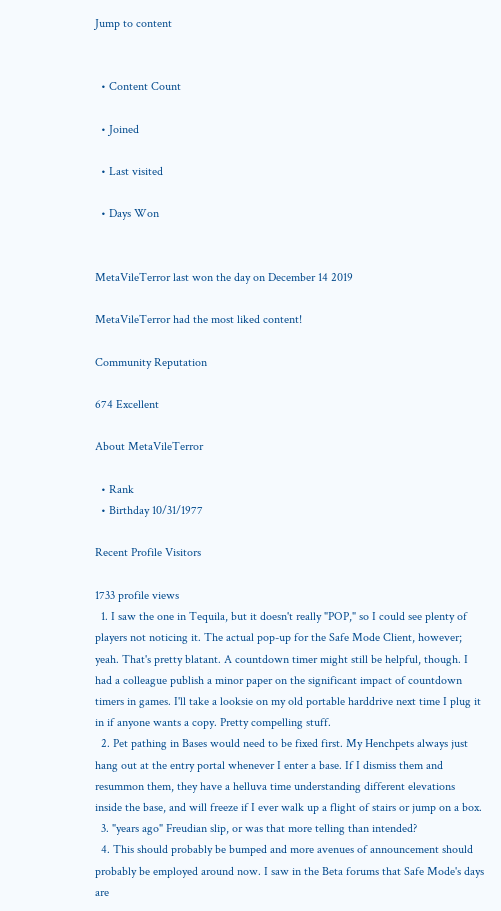Jump to content


  • Content Count

  • Joined

  • Last visited

  • Days Won


MetaVileTerror last won the day on December 14 2019

MetaVileTerror had the most liked content!

Community Reputation

674 Excellent

About MetaVileTerror

  • Rank
  • Birthday 10/31/1977

Recent Profile Visitors

1733 profile views
  1. I saw the one in Tequila, but it doesn't really "POP," so I could see plenty of players not noticing it. The actual pop-up for the Safe Mode Client, however; yeah. That's pretty blatant. A countdown timer might still be helpful, though. I had a colleague publish a minor paper on the significant impact of countdown timers in games. I'll take a looksie on my old portable harddrive next time I plug it in if anyone wants a copy. Pretty compelling stuff.
  2. Pet pathing in Bases would need to be fixed first. My Henchpets always just hang out at the entry portal whenever I enter a base. If I dismiss them and resummon them, they have a helluva time understanding different elevations inside the base, and will freeze if I ever walk up a flight of stairs or jump on a box.
  3. "years ago" Freudian slip, or was that more telling than intended?
  4. This should probably be bumped and more avenues of announcement should probably be employed around now. I saw in the Beta forums that Safe Mode's days are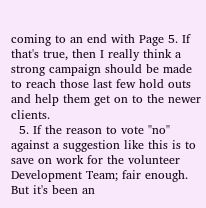coming to an end with Page 5. If that's true, then I really think a strong campaign should be made to reach those last few hold outs and help them get on to the newer clients.
  5. If the reason to vote "no" against a suggestion like this is to save on work for the volunteer Development Team; fair enough. But it's been an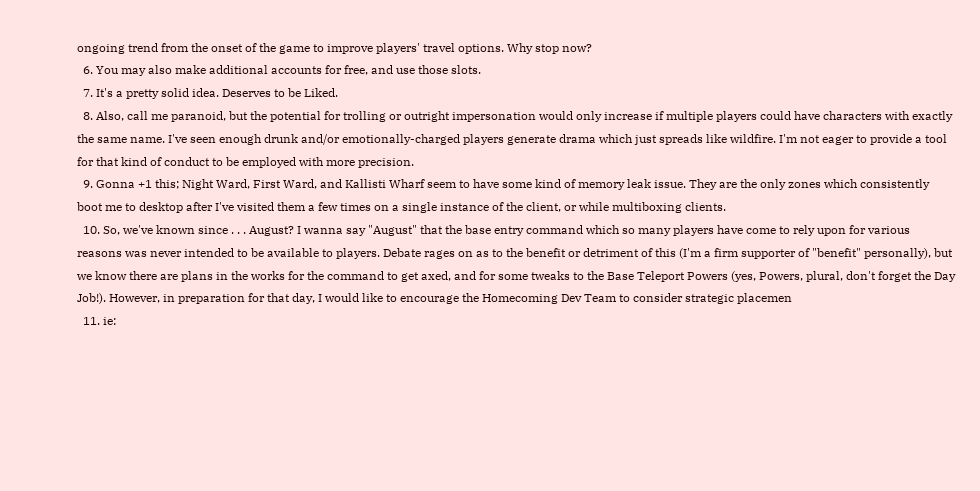ongoing trend from the onset of the game to improve players' travel options. Why stop now?
  6. You may also make additional accounts for free, and use those slots.
  7. It's a pretty solid idea. Deserves to be Liked.
  8. Also, call me paranoid, but the potential for trolling or outright impersonation would only increase if multiple players could have characters with exactly the same name. I've seen enough drunk and/or emotionally-charged players generate drama which just spreads like wildfire. I'm not eager to provide a tool for that kind of conduct to be employed with more precision.
  9. Gonna +1 this; Night Ward, First Ward, and Kallisti Wharf seem to have some kind of memory leak issue. They are the only zones which consistently boot me to desktop after I've visited them a few times on a single instance of the client, or while multiboxing clients.
  10. So, we've known since . . . August? I wanna say "August" that the base entry command which so many players have come to rely upon for various reasons was never intended to be available to players. Debate rages on as to the benefit or detriment of this (I'm a firm supporter of "benefit" personally), but we know there are plans in the works for the command to get axed, and for some tweaks to the Base Teleport Powers (yes, Powers, plural, don't forget the Day Job!). However, in preparation for that day, I would like to encourage the Homecoming Dev Team to consider strategic placemen
  11. ie: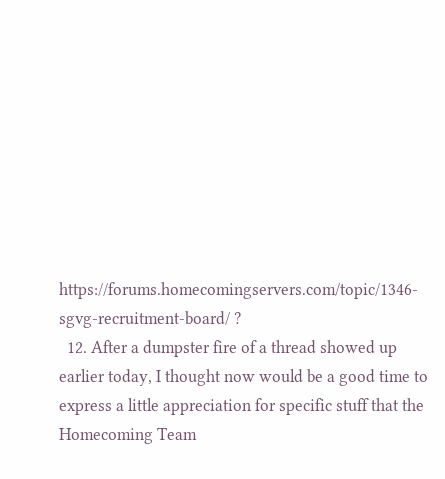https://forums.homecomingservers.com/topic/1346-sgvg-recruitment-board/ ?
  12. After a dumpster fire of a thread showed up earlier today, I thought now would be a good time to express a little appreciation for specific stuff that the Homecoming Team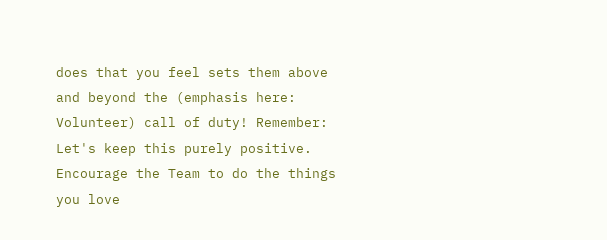does that you feel sets them above and beyond the (emphasis here: Volunteer) call of duty! Remember: Let's keep this purely positive. Encourage the Team to do the things you love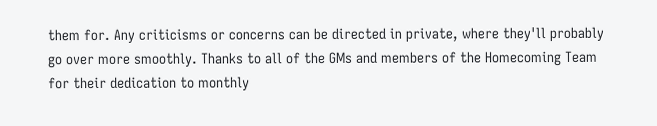them for. Any criticisms or concerns can be directed in private, where they'll probably go over more smoothly. Thanks to all of the GMs and members of the Homecoming Team for their dedication to monthly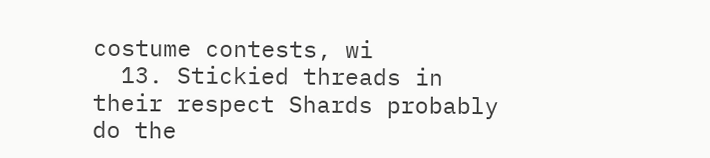costume contests, wi
  13. Stickied threads in their respect Shards probably do the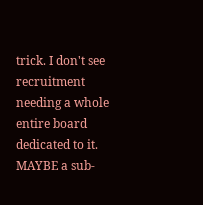trick. I don't see recruitment needing a whole entire board dedicated to it. MAYBE a sub-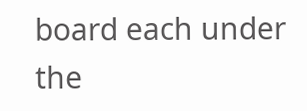board each under the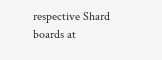respective Shard boards at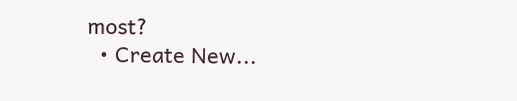most?
  • Create New...